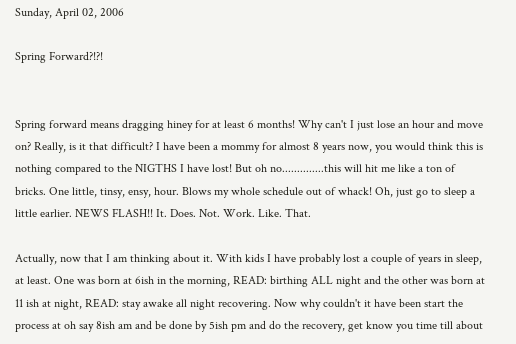Sunday, April 02, 2006

Spring Forward?!?!


Spring forward means dragging hiney for at least 6 months! Why can't I just lose an hour and move on? Really, is it that difficult? I have been a mommy for almost 8 years now, you would think this is nothing compared to the NIGTHS I have lost! But oh no..............this will hit me like a ton of bricks. One little, tinsy, ensy, hour. Blows my whole schedule out of whack! Oh, just go to sleep a little earlier. NEWS FLASH!! It. Does. Not. Work. Like. That.

Actually, now that I am thinking about it. With kids I have probably lost a couple of years in sleep, at least. One was born at 6ish in the morning, READ: birthing ALL night and the other was born at 11 ish at night, READ: stay awake all night recovering. Now why couldn't it have been start the process at oh say 8ish am and be done by 5ish pm and do the recovery, get know you time till about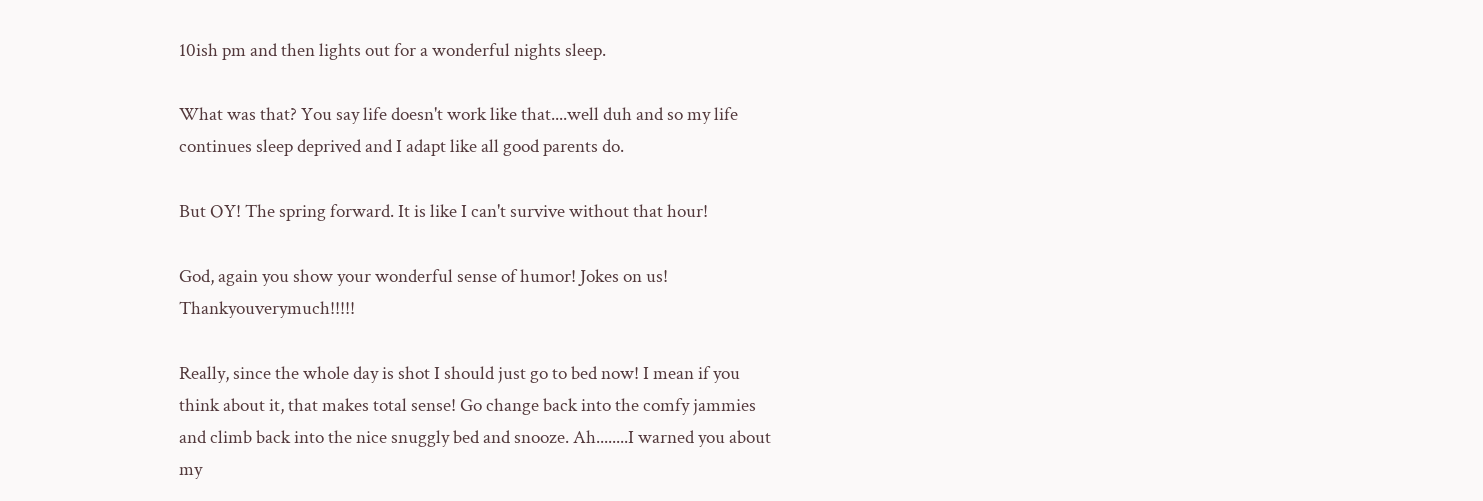10ish pm and then lights out for a wonderful nights sleep.

What was that? You say life doesn't work like that....well duh and so my life continues sleep deprived and I adapt like all good parents do.

But OY! The spring forward. It is like I can't survive without that hour!

God, again you show your wonderful sense of humor! Jokes on us! Thankyouverymuch!!!!!

Really, since the whole day is shot I should just go to bed now! I mean if you think about it, that makes total sense! Go change back into the comfy jammies and climb back into the nice snuggly bed and snooze. Ah........I warned you about my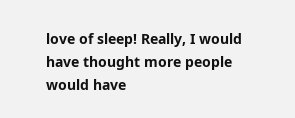love of sleep! Really, I would have thought more people would have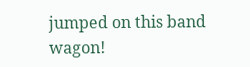jumped on this band wagon!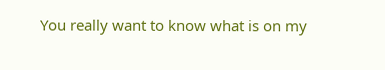You really want to know what is on my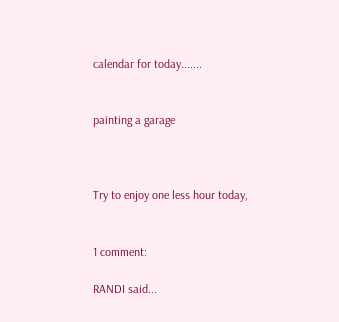calendar for today.......


painting a garage



Try to enjoy one less hour today,


1 comment:

RANDI said...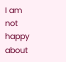I am not happy about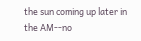the sun coming up later in the AM--no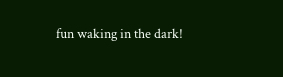fun waking in the dark!